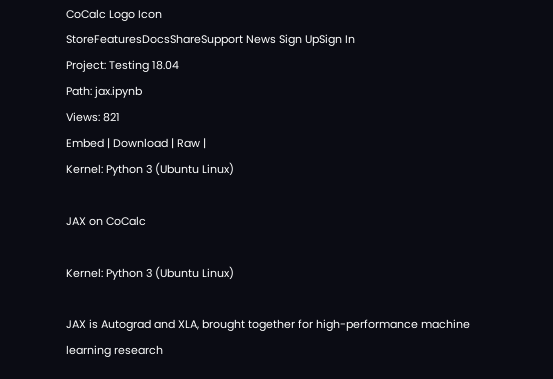CoCalc Logo Icon
StoreFeaturesDocsShareSupport News Sign UpSign In
Project: Testing 18.04
Path: jax.ipynb
Views: 821
Embed | Download | Raw |
Kernel: Python 3 (Ubuntu Linux)

JAX on CoCalc

Kernel: Python 3 (Ubuntu Linux)

JAX is Autograd and XLA, brought together for high-performance machine learning research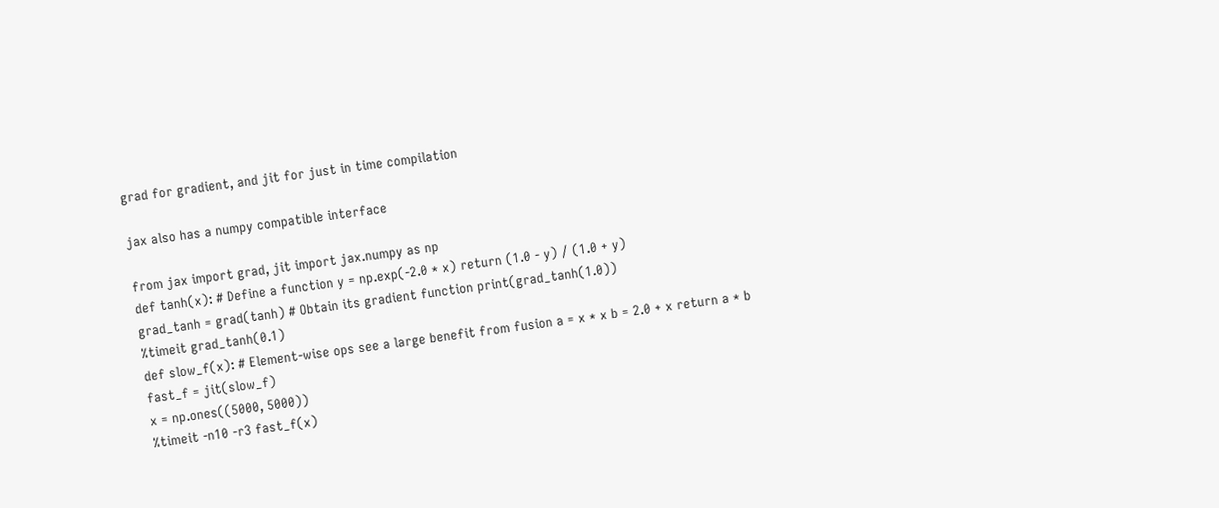grad for gradient, and jit for just in time compilation

jax also has a numpy compatible interface

from jax import grad, jit import jax.numpy as np
def tanh(x): # Define a function y = np.exp(-2.0 * x) return (1.0 - y) / (1.0 + y)
grad_tanh = grad(tanh) # Obtain its gradient function print(grad_tanh(1.0))
%timeit grad_tanh(0.1)
def slow_f(x): # Element-wise ops see a large benefit from fusion a = x * x b = 2.0 + x return a * b
fast_f = jit(slow_f)
x = np.ones((5000, 5000))
%timeit -n10 -r3 fast_f(x)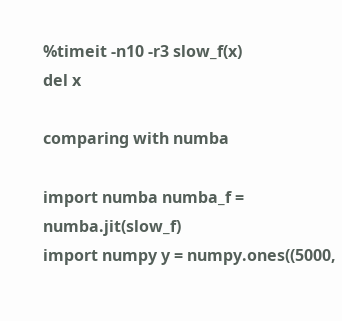%timeit -n10 -r3 slow_f(x)
del x

comparing with numba

import numba numba_f = numba.jit(slow_f)
import numpy y = numpy.ones((5000,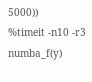5000))
%timeit -n10 -r3 numba_f(y)